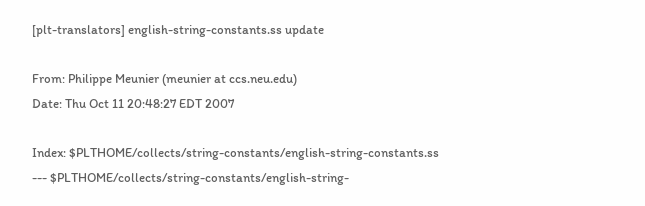[plt-translators] english-string-constants.ss update

From: Philippe Meunier (meunier at ccs.neu.edu)
Date: Thu Oct 11 20:48:27 EDT 2007

Index: $PLTHOME/collects/string-constants/english-string-constants.ss
--- $PLTHOME/collects/string-constants/english-string-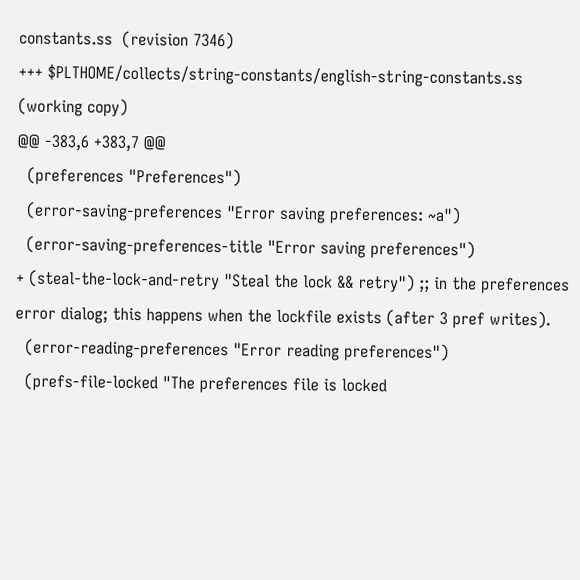constants.ss  (revision 7346)
+++ $PLTHOME/collects/string-constants/english-string-constants.ss  (working copy)
@@ -383,6 +383,7 @@
  (preferences "Preferences")
  (error-saving-preferences "Error saving preferences: ~a")
  (error-saving-preferences-title "Error saving preferences")
+ (steal-the-lock-and-retry "Steal the lock && retry") ;; in the preferences error dialog; this happens when the lockfile exists (after 3 pref writes).
  (error-reading-preferences "Error reading preferences")
  (prefs-file-locked "The preferences file is locked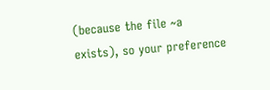(because the file ~a exists), so your preference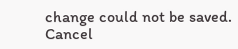change could not be saved. Cancel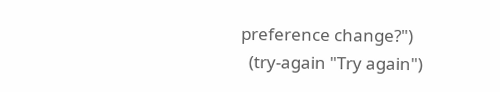preference change?")
  (try-again "Try again")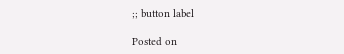;; button label

Posted on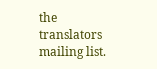the translators mailing list.